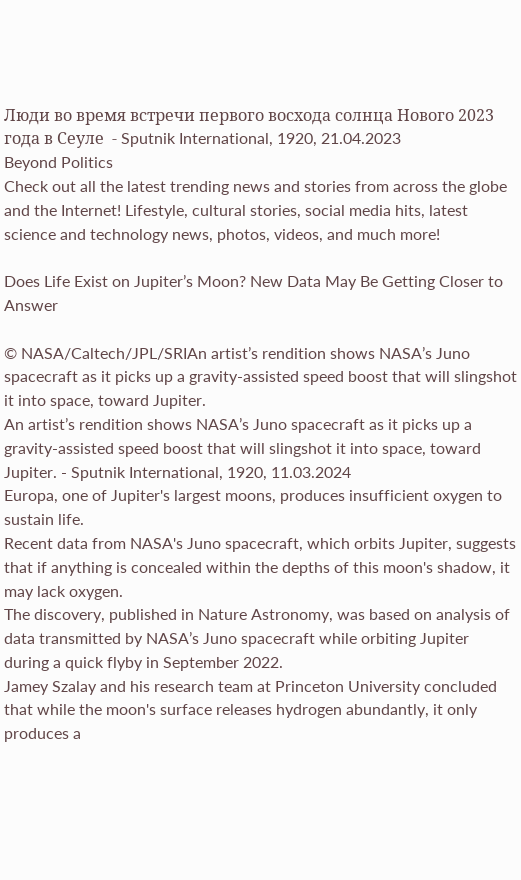Люди во время встречи первого восхода солнца Нового 2023 года в Сеуле  - Sputnik International, 1920, 21.04.2023
Beyond Politics
Check out all the latest trending news and stories from across the globe and the Internet! Lifestyle, cultural stories, social media hits, latest science and technology news, photos, videos, and much more!

Does Life Exist on Jupiter’s Moon? New Data May Be Getting Closer to Answer

© NASA/Caltech/JPL/SRIAn artist’s rendition shows NASA’s Juno spacecraft as it picks up a gravity-assisted speed boost that will slingshot it into space, toward Jupiter.
An artist’s rendition shows NASA’s Juno spacecraft as it picks up a gravity-assisted speed boost that will slingshot it into space, toward Jupiter. - Sputnik International, 1920, 11.03.2024
Europa, one of Jupiter's largest moons, produces insufficient oxygen to sustain life.
Recent data from NASA's Juno spacecraft, which orbits Jupiter, suggests that if anything is concealed within the depths of this moon's shadow, it may lack oxygen.
The discovery, published in Nature Astronomy, was based on analysis of data transmitted by NASA’s Juno spacecraft while orbiting Jupiter during a quick flyby in September 2022.
Jamey Szalay and his research team at Princeton University concluded that while the moon's surface releases hydrogen abundantly, it only produces a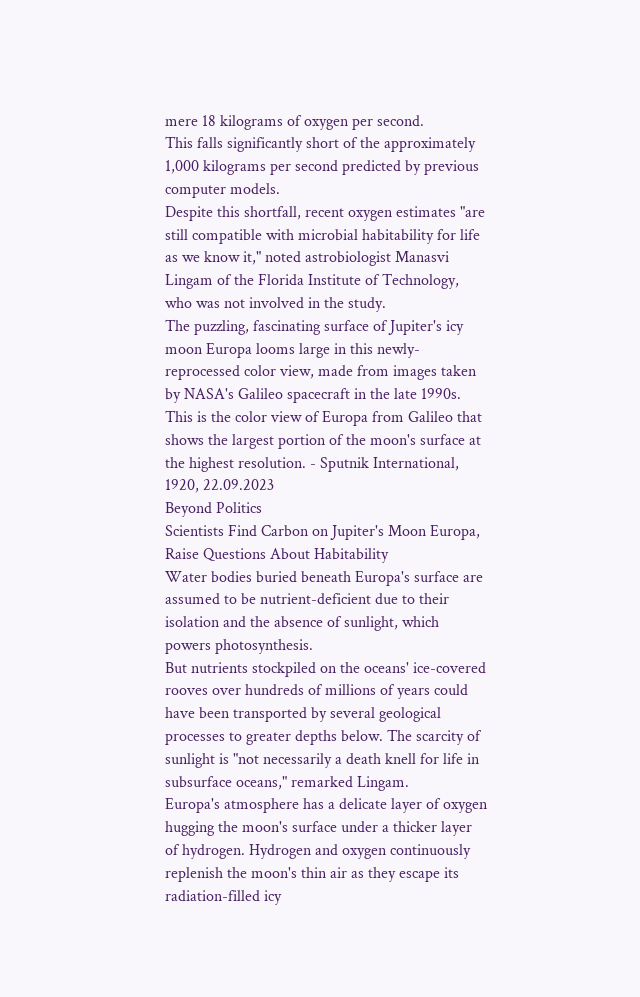mere 18 kilograms of oxygen per second.
This falls significantly short of the approximately 1,000 kilograms per second predicted by previous computer models.
Despite this shortfall, recent oxygen estimates "are still compatible with microbial habitability for life as we know it," noted astrobiologist Manasvi Lingam of the Florida Institute of Technology, who was not involved in the study.
The puzzling, fascinating surface of Jupiter's icy moon Europa looms large in this newly-reprocessed color view, made from images taken by NASA's Galileo spacecraft in the late 1990s. This is the color view of Europa from Galileo that shows the largest portion of the moon's surface at the highest resolution. - Sputnik International, 1920, 22.09.2023
Beyond Politics
Scientists Find Carbon on Jupiter's Moon Europa, Raise Questions About Habitability
Water bodies buried beneath Europa's surface are assumed to be nutrient-deficient due to their isolation and the absence of sunlight, which powers photosynthesis.
But nutrients stockpiled on the oceans' ice-covered rooves over hundreds of millions of years could have been transported by several geological processes to greater depths below. The scarcity of sunlight is "not necessarily a death knell for life in subsurface oceans," remarked Lingam.
Europa's atmosphere has a delicate layer of oxygen hugging the moon's surface under a thicker layer of hydrogen. Hydrogen and oxygen continuously replenish the moon's thin air as they escape its radiation-filled icy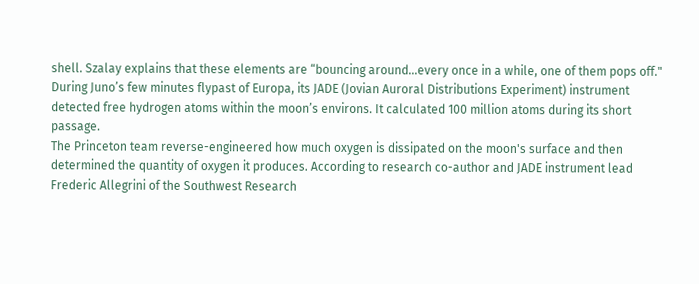shell. Szalay explains that these elements are “bouncing around...every once in a while, one of them pops off."
During Juno’s few minutes flypast of Europa, its JADE (Jovian Auroral Distributions Experiment) instrument detected free hydrogen atoms within the moon’s environs. It calculated 100 million atoms during its short passage.
The Princeton team reverse-engineered how much oxygen is dissipated on the moon's surface and then determined the quantity of oxygen it produces. According to research co-author and JADE instrument lead Frederic Allegrini of the Southwest Research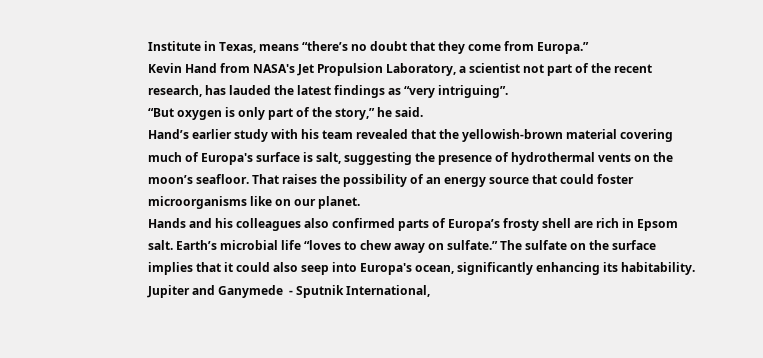Institute in Texas, means “there’s no doubt that they come from Europa.”
Kevin Hand from NASA's Jet Propulsion Laboratory, a scientist not part of the recent research, has lauded the latest findings as “very intriguing”.
“But oxygen is only part of the story,” he said.
Hand’s earlier study with his team revealed that the yellowish-brown material covering much of Europa's surface is salt, suggesting the presence of hydrothermal vents on the moon’s seafloor. That raises the possibility of an energy source that could foster microorganisms like on our planet.
Hands and his colleagues also confirmed parts of Europa’s frosty shell are rich in Epsom salt. Earth’s microbial life “loves to chew away on sulfate.” The sulfate on the surface implies that it could also seep into Europa's ocean, significantly enhancing its habitability.
Jupiter and Ganymede  - Sputnik International,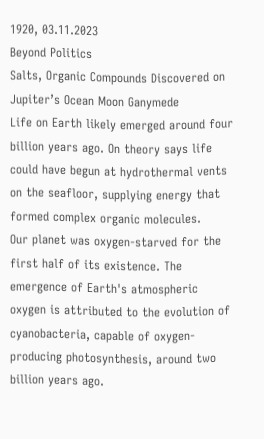1920, 03.11.2023
Beyond Politics
Salts, Organic Compounds Discovered on Jupiter’s Ocean Moon Ganymede
Life on Earth likely emerged around four billion years ago. On theory says life could have begun at hydrothermal vents on the seafloor, supplying energy that formed complex organic molecules.
Our planet was oxygen-starved for the first half of its existence. The emergence of Earth's atmospheric oxygen is attributed to the evolution of cyanobacteria, capable of oxygen-producing photosynthesis, around two billion years ago.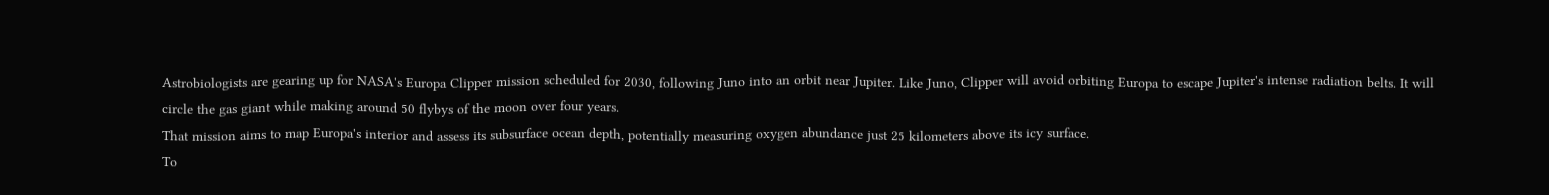Astrobiologists are gearing up for NASA's Europa Clipper mission scheduled for 2030, following Juno into an orbit near Jupiter. Like Juno, Clipper will avoid orbiting Europa to escape Jupiter's intense radiation belts. It will circle the gas giant while making around 50 flybys of the moon over four years.
That mission aims to map Europa's interior and assess its subsurface ocean depth, potentially measuring oxygen abundance just 25 kilometers above its icy surface.
To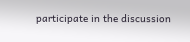participate in the discussion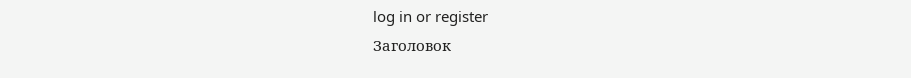log in or register
Заголовок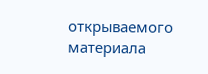открываемого материала